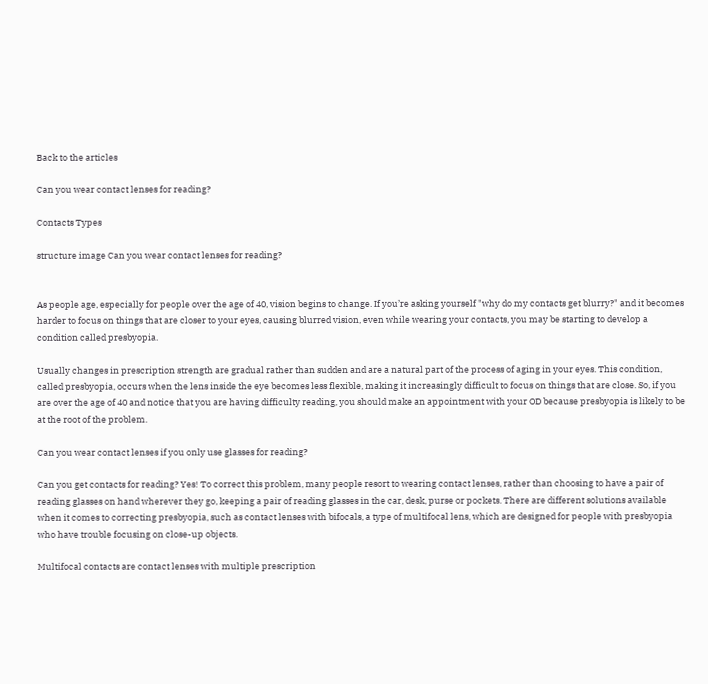Back to the articles

Can you wear contact lenses for reading?

Contacts Types

structure image Can you wear contact lenses for reading?


As people age, especially for people over the age of 40, vision begins to change. If you’re asking yourself "why do my contacts get blurry?" and it becomes harder to focus on things that are closer to your eyes, causing blurred vision, even while wearing your contacts, you may be starting to develop a condition called presbyopia.

Usually changes in prescription strength are gradual rather than sudden and are a natural part of the process of aging in your eyes. This condition, called presbyopia, occurs when the lens inside the eye becomes less flexible, making it increasingly difficult to focus on things that are close. So, if you are over the age of 40 and notice that you are having difficulty reading, you should make an appointment with your OD because presbyopia is likely to be at the root of the problem.

Can you wear contact lenses if you only use glasses for reading?

Can you get contacts for reading? Yes! To correct this problem, many people resort to wearing contact lenses, rather than choosing to have a pair of reading glasses on hand wherever they go, keeping a pair of reading glasses in the car, desk, purse or pockets. There are different solutions available when it comes to correcting presbyopia, such as contact lenses with bifocals, a type of multifocal lens, which are designed for people with presbyopia who have trouble focusing on close-up objects.

Multifocal contacts are contact lenses with multiple prescription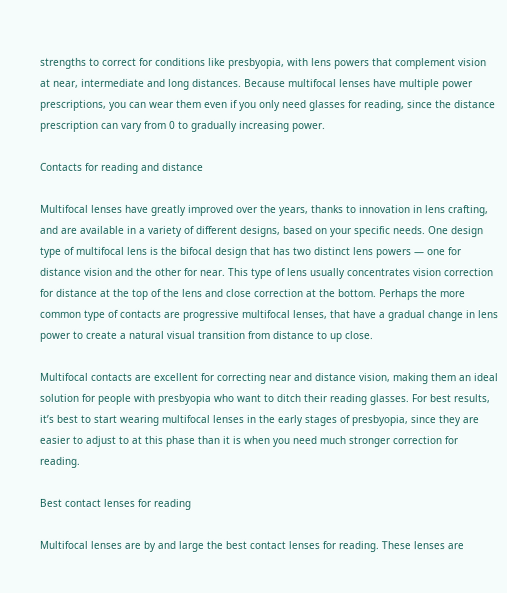strengths to correct for conditions like presbyopia, with lens powers that complement vision at near, intermediate and long distances. Because multifocal lenses have multiple power prescriptions, you can wear them even if you only need glasses for reading, since the distance prescription can vary from 0 to gradually increasing power.

Contacts for reading and distance

Multifocal lenses have greatly improved over the years, thanks to innovation in lens crafting, and are available in a variety of different designs, based on your specific needs. One design type of multifocal lens is the bifocal design that has two distinct lens powers — one for distance vision and the other for near. This type of lens usually concentrates vision correction for distance at the top of the lens and close correction at the bottom. Perhaps the more common type of contacts are progressive multifocal lenses, that have a gradual change in lens power to create a natural visual transition from distance to up close.

Multifocal contacts are excellent for correcting near and distance vision, making them an ideal solution for people with presbyopia who want to ditch their reading glasses. For best results, it’s best to start wearing multifocal lenses in the early stages of presbyopia, since they are easier to adjust to at this phase than it is when you need much stronger correction for reading.

Best contact lenses for reading

Multifocal lenses are by and large the best contact lenses for reading. These lenses are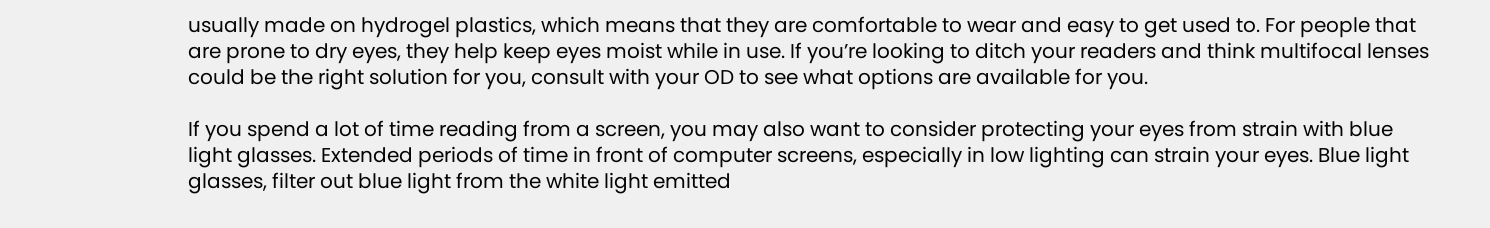usually made on hydrogel plastics, which means that they are comfortable to wear and easy to get used to. For people that are prone to dry eyes, they help keep eyes moist while in use. If you’re looking to ditch your readers and think multifocal lenses could be the right solution for you, consult with your OD to see what options are available for you.

If you spend a lot of time reading from a screen, you may also want to consider protecting your eyes from strain with blue light glasses. Extended periods of time in front of computer screens, especially in low lighting can strain your eyes. Blue light glasses, filter out blue light from the white light emitted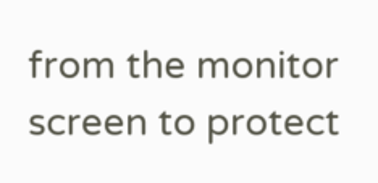from the monitor screen to protect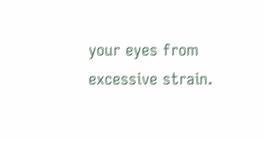your eyes from excessive strain.